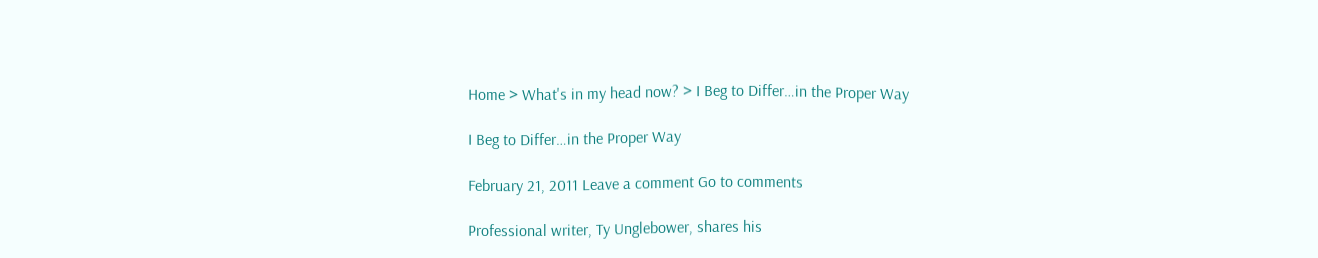Home > What's in my head now? > I Beg to Differ…in the Proper Way

I Beg to Differ…in the Proper Way

February 21, 2011 Leave a comment Go to comments

Professional writer, Ty Unglebower, shares his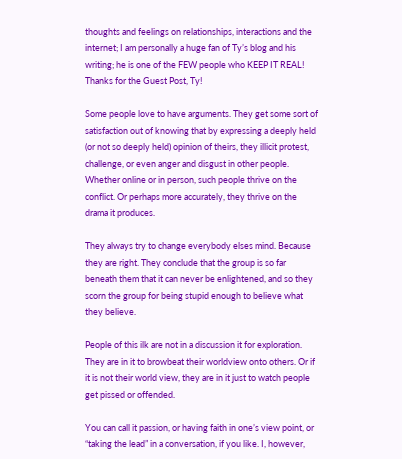thoughts and feelings on relationships, interactions and the internet; I am personally a huge fan of Ty’s blog and his writing; he is one of the FEW people who KEEP IT REAL! Thanks for the Guest Post, Ty!

Some people love to have arguments. They get some sort of satisfaction out of knowing that by expressing a deeply held (or not so deeply held) opinion of theirs, they illicit protest, challenge, or even anger and disgust in other people. Whether online or in person, such people thrive on the conflict. Or perhaps more accurately, they thrive on the drama it produces.

They always try to change everybody elses mind. Because they are right. They conclude that the group is so far beneath them that it can never be enlightened, and so they scorn the group for being stupid enough to believe what they believe.

People of this ilk are not in a discussion it for exploration. They are in it to browbeat their worldview onto others. Or if it is not their world view, they are in it just to watch people get pissed or offended.

You can call it passion, or having faith in one’s view point, or “taking the lead” in a conversation, if you like. I, however,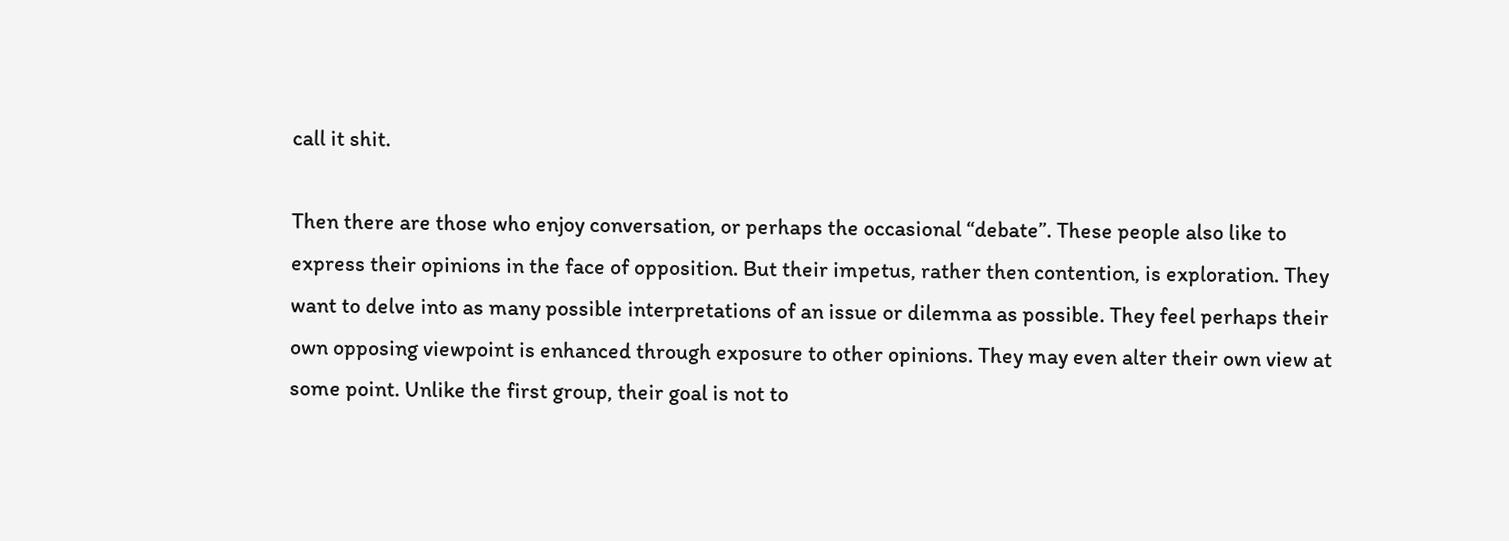call it shit.

Then there are those who enjoy conversation, or perhaps the occasional “debate”. These people also like to express their opinions in the face of opposition. But their impetus, rather then contention, is exploration. They want to delve into as many possible interpretations of an issue or dilemma as possible. They feel perhaps their own opposing viewpoint is enhanced through exposure to other opinions. They may even alter their own view at some point. Unlike the first group, their goal is not to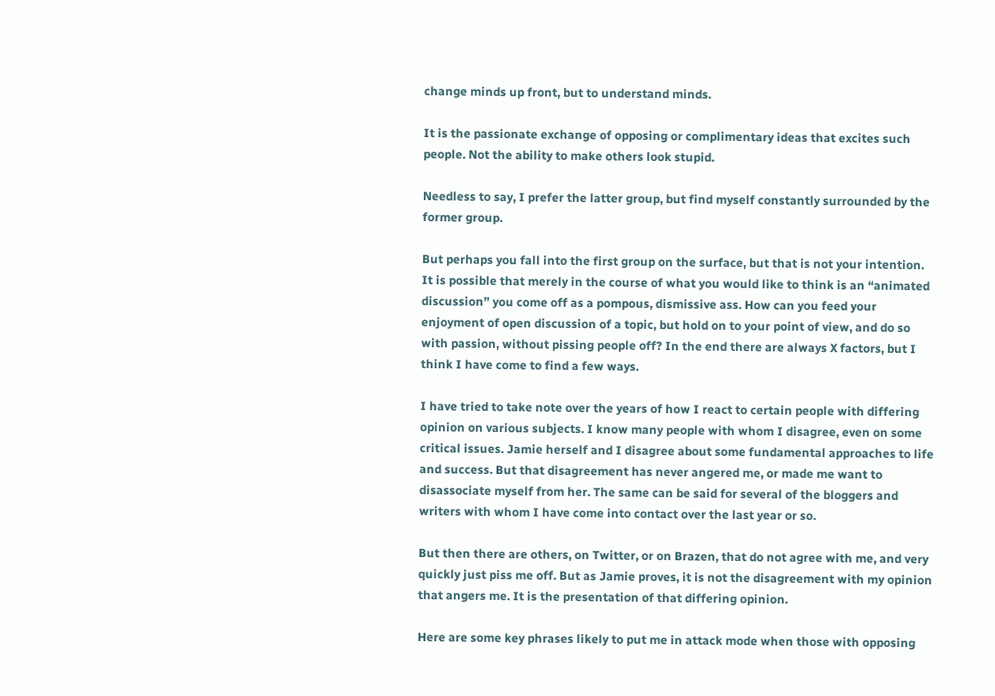change minds up front, but to understand minds.

It is the passionate exchange of opposing or complimentary ideas that excites such people. Not the ability to make others look stupid.

Needless to say, I prefer the latter group, but find myself constantly surrounded by the former group.

But perhaps you fall into the first group on the surface, but that is not your intention. It is possible that merely in the course of what you would like to think is an “animated discussion” you come off as a pompous, dismissive ass. How can you feed your enjoyment of open discussion of a topic, but hold on to your point of view, and do so with passion, without pissing people off? In the end there are always X factors, but I think I have come to find a few ways.

I have tried to take note over the years of how I react to certain people with differing opinion on various subjects. I know many people with whom I disagree, even on some critical issues. Jamie herself and I disagree about some fundamental approaches to life and success. But that disagreement has never angered me, or made me want to disassociate myself from her. The same can be said for several of the bloggers and writers with whom I have come into contact over the last year or so.

But then there are others, on Twitter, or on Brazen, that do not agree with me, and very quickly just piss me off. But as Jamie proves, it is not the disagreement with my opinion that angers me. It is the presentation of that differing opinion.

Here are some key phrases likely to put me in attack mode when those with opposing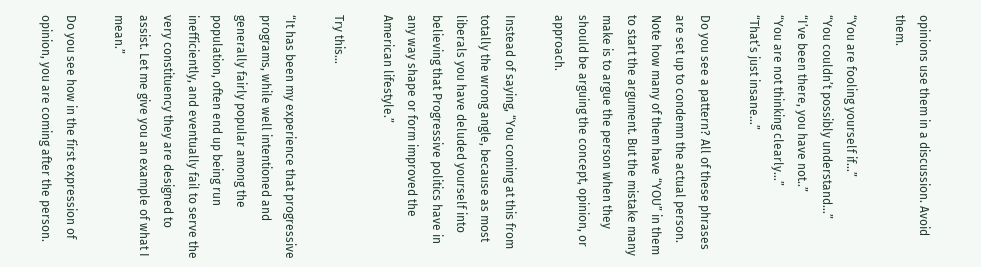opinions use them in a discussion. Avoid them.

“You are fooling yourself if…”
“You couldn’t possibly understand…”
“I’ve been there, you have not..”
“You are not thinking clearly…”
“That’s just insane…”

Do you see a pattern? All of these phrases are set up to condemn the actual person. Note how many of them have “YOU” in them to start the argument. But the mistake many make is to argue the person when they should be arguing the concept, opinion, or approach.

Instead of saying, “You coming at this from totally the wrong angle, because as most liberals you have deluded yourself into believing that Progressive politics have in any way shape or form improved the American lifestyle.”

Try this…

“It has been my experience that progressive programs, while well intentioned and generally fairly popular among the population, often end up being run inefficiently, and eventually fail to serve the very constituency they are designed to assist. Let me give you an example of what I mean.”

Do you see how in the first expression of opinion, you are coming after the person.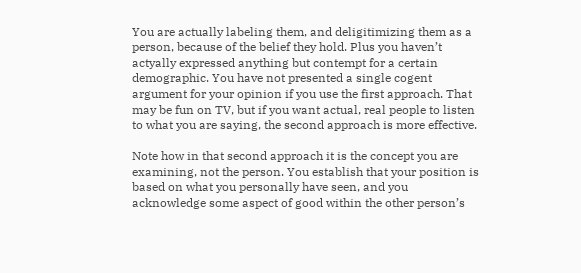You are actually labeling them, and deligitimizing them as a person, because of the belief they hold. Plus you haven’t actyally expressed anything but contempt for a certain demographic. You have not presented a single cogent argument for your opinion if you use the first approach. That may be fun on TV, but if you want actual, real people to listen to what you are saying, the second approach is more effective.

Note how in that second approach it is the concept you are examining, not the person. You establish that your position is based on what you personally have seen, and you acknowledge some aspect of good within the other person’s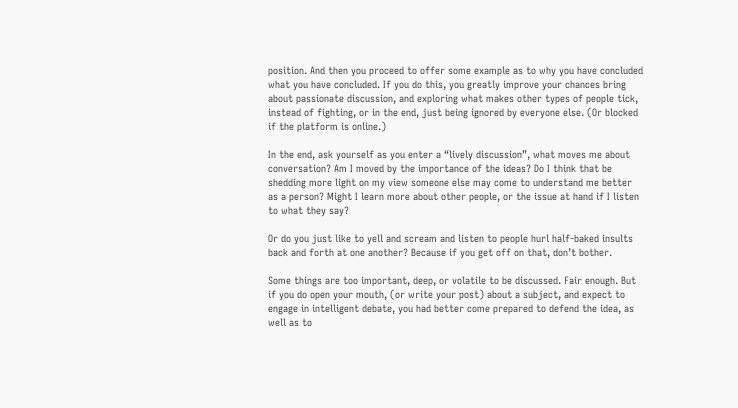position. And then you proceed to offer some example as to why you have concluded what you have concluded. If you do this, you greatly improve your chances bring about passionate discussion, and exploring what makes other types of people tick, instead of fighting, or in the end, just being ignored by everyone else. (Or blocked if the platform is online.)

In the end, ask yourself as you enter a “lively discussion”, what moves me about conversation? Am I moved by the importance of the ideas? Do I think that be shedding more light on my view someone else may come to understand me better as a person? Might I learn more about other people, or the issue at hand if I listen to what they say?

Or do you just like to yell and scream and listen to people hurl half-baked insults back and forth at one another? Because if you get off on that, don’t bother.

Some things are too important, deep, or volatile to be discussed. Fair enough. But if you do open your mouth, (or write your post) about a subject, and expect to engage in intelligent debate, you had better come prepared to defend the idea, as well as to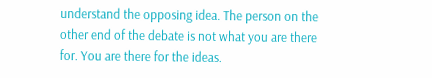understand the opposing idea. The person on the other end of the debate is not what you are there for. You are there for the ideas.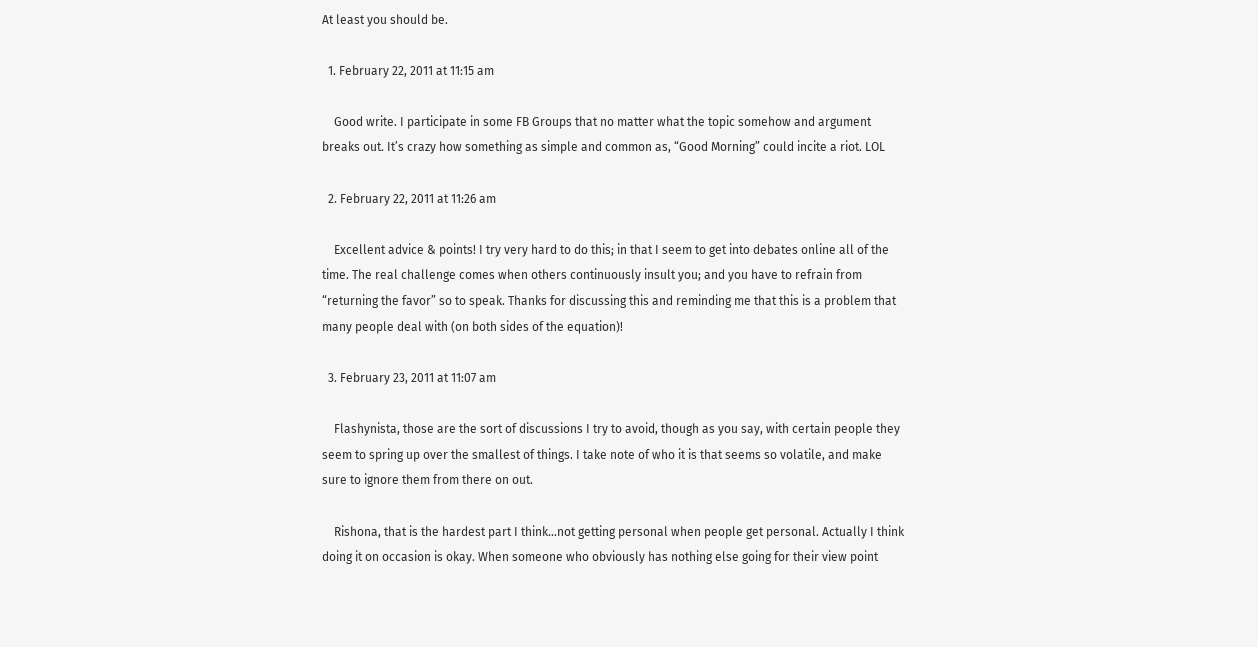At least you should be.

  1. February 22, 2011 at 11:15 am

    Good write. I participate in some FB Groups that no matter what the topic somehow and argument breaks out. It’s crazy how something as simple and common as, “Good Morning” could incite a riot. LOL

  2. February 22, 2011 at 11:26 am

    Excellent advice & points! I try very hard to do this; in that I seem to get into debates online all of the time. The real challenge comes when others continuously insult you; and you have to refrain from “returning the favor” so to speak. Thanks for discussing this and reminding me that this is a problem that many people deal with (on both sides of the equation)!

  3. February 23, 2011 at 11:07 am

    Flashynista, those are the sort of discussions I try to avoid, though as you say, with certain people they seem to spring up over the smallest of things. I take note of who it is that seems so volatile, and make sure to ignore them from there on out.

    Rishona, that is the hardest part I think…not getting personal when people get personal. Actually I think doing it on occasion is okay. When someone who obviously has nothing else going for their view point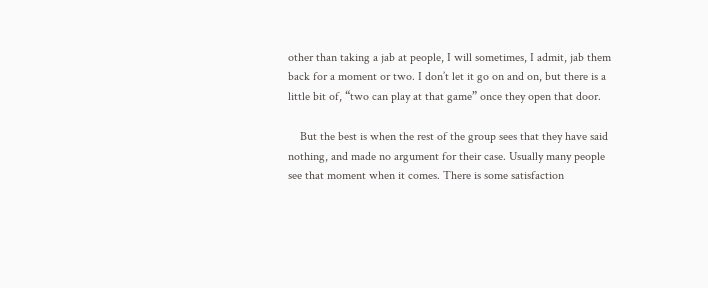other than taking a jab at people, I will sometimes, I admit, jab them back for a moment or two. I don’t let it go on and on, but there is a little bit of, “two can play at that game” once they open that door.

    But the best is when the rest of the group sees that they have said nothing, and made no argument for their case. Usually many people see that moment when it comes. There is some satisfaction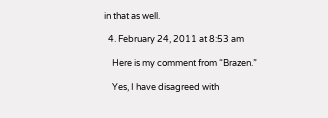in that as well.

  4. February 24, 2011 at 8:53 am

    Here is my comment from “Brazen.”

    Yes, I have disagreed with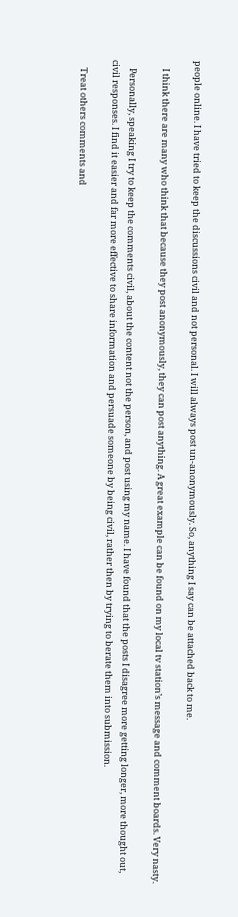people online. I have tried to keep the discussions civil and not personal. I will always post un-anonymously. So, anything I say can be attached back to me.

    I think there are many who think that because they post anonymously, they can post anything. A great example can be found on my local tv station’s message and comment boards. Very nasty.

    Personally, speaking I try to keep the comments civil, about the content not the person, and post using my name. I have found that the posts I disagree more getting longer, more thought out, civil responses. I find it easier and far more effective to share information and persuade someone by being civil, rather then by trying to berate them into submission.

    Treat others comments and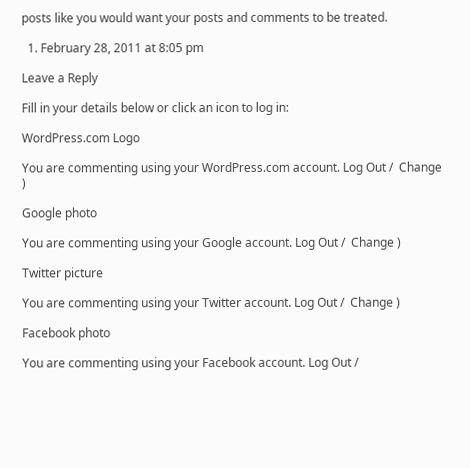posts like you would want your posts and comments to be treated.

  1. February 28, 2011 at 8:05 pm

Leave a Reply

Fill in your details below or click an icon to log in:

WordPress.com Logo

You are commenting using your WordPress.com account. Log Out /  Change )

Google photo

You are commenting using your Google account. Log Out /  Change )

Twitter picture

You are commenting using your Twitter account. Log Out /  Change )

Facebook photo

You are commenting using your Facebook account. Log Out /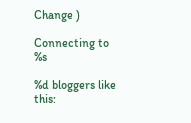Change )

Connecting to %s

%d bloggers like this: